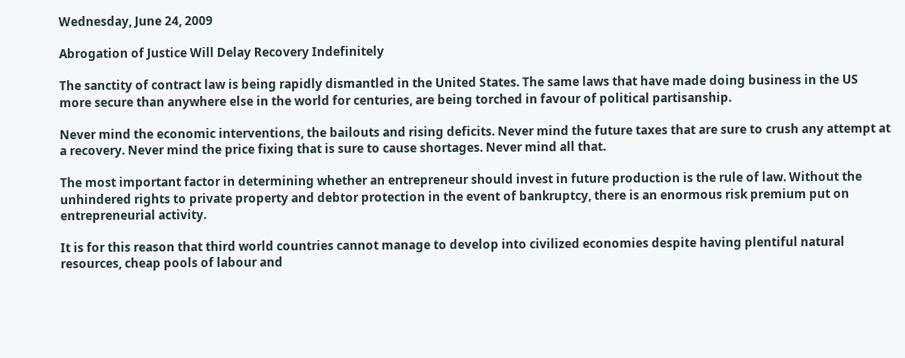Wednesday, June 24, 2009

Abrogation of Justice Will Delay Recovery Indefinitely

The sanctity of contract law is being rapidly dismantled in the United States. The same laws that have made doing business in the US more secure than anywhere else in the world for centuries, are being torched in favour of political partisanship.

Never mind the economic interventions, the bailouts and rising deficits. Never mind the future taxes that are sure to crush any attempt at a recovery. Never mind the price fixing that is sure to cause shortages. Never mind all that.

The most important factor in determining whether an entrepreneur should invest in future production is the rule of law. Without the unhindered rights to private property and debtor protection in the event of bankruptcy, there is an enormous risk premium put on entrepreneurial activity.

It is for this reason that third world countries cannot manage to develop into civilized economies despite having plentiful natural resources, cheap pools of labour and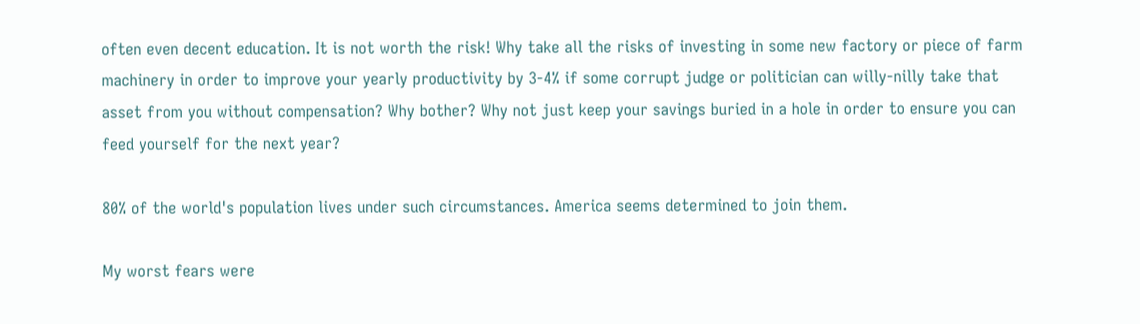often even decent education. It is not worth the risk! Why take all the risks of investing in some new factory or piece of farm machinery in order to improve your yearly productivity by 3-4% if some corrupt judge or politician can willy-nilly take that asset from you without compensation? Why bother? Why not just keep your savings buried in a hole in order to ensure you can feed yourself for the next year?

80% of the world's population lives under such circumstances. America seems determined to join them.

My worst fears were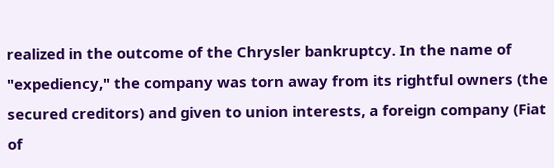realized in the outcome of the Chrysler bankruptcy. In the name of "expediency," the company was torn away from its rightful owners (the secured creditors) and given to union interests, a foreign company (Fiat of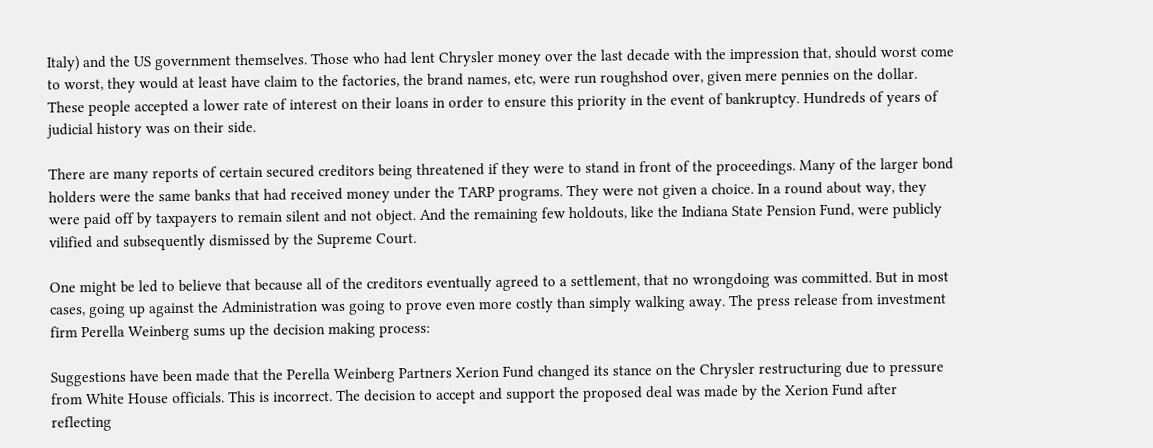Italy) and the US government themselves. Those who had lent Chrysler money over the last decade with the impression that, should worst come to worst, they would at least have claim to the factories, the brand names, etc, were run roughshod over, given mere pennies on the dollar. These people accepted a lower rate of interest on their loans in order to ensure this priority in the event of bankruptcy. Hundreds of years of judicial history was on their side.

There are many reports of certain secured creditors being threatened if they were to stand in front of the proceedings. Many of the larger bond holders were the same banks that had received money under the TARP programs. They were not given a choice. In a round about way, they were paid off by taxpayers to remain silent and not object. And the remaining few holdouts, like the Indiana State Pension Fund, were publicly vilified and subsequently dismissed by the Supreme Court.

One might be led to believe that because all of the creditors eventually agreed to a settlement, that no wrongdoing was committed. But in most cases, going up against the Administration was going to prove even more costly than simply walking away. The press release from investment firm Perella Weinberg sums up the decision making process:

Suggestions have been made that the Perella Weinberg Partners Xerion Fund changed its stance on the Chrysler restructuring due to pressure from White House officials. This is incorrect. The decision to accept and support the proposed deal was made by the Xerion Fund after reflecting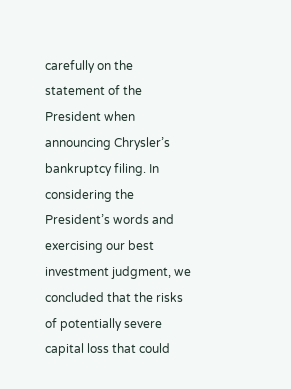carefully on the statement of the President when announcing Chrysler’s bankruptcy filing. In considering the President’s words and exercising our best investment judgment, we concluded that the risks of potentially severe capital loss that could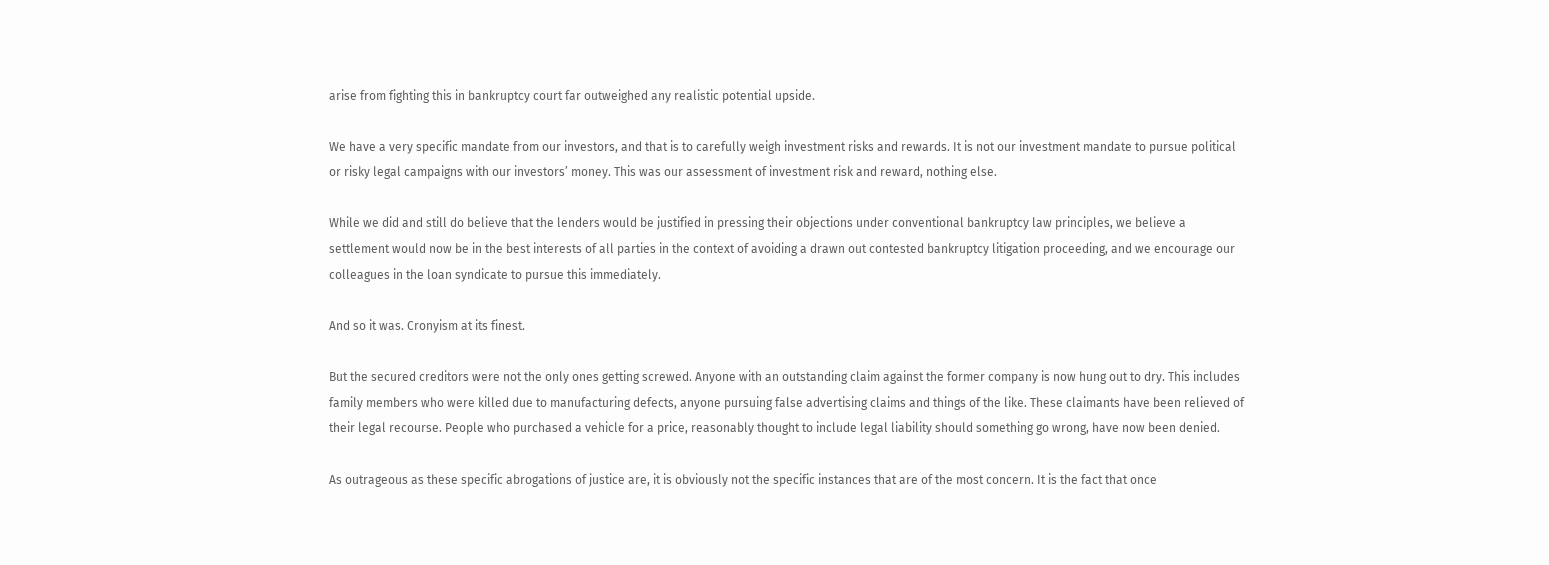arise from fighting this in bankruptcy court far outweighed any realistic potential upside.

We have a very specific mandate from our investors, and that is to carefully weigh investment risks and rewards. It is not our investment mandate to pursue political or risky legal campaigns with our investors’ money. This was our assessment of investment risk and reward, nothing else.

While we did and still do believe that the lenders would be justified in pressing their objections under conventional bankruptcy law principles, we believe a settlement would now be in the best interests of all parties in the context of avoiding a drawn out contested bankruptcy litigation proceeding, and we encourage our colleagues in the loan syndicate to pursue this immediately.

And so it was. Cronyism at its finest.

But the secured creditors were not the only ones getting screwed. Anyone with an outstanding claim against the former company is now hung out to dry. This includes family members who were killed due to manufacturing defects, anyone pursuing false advertising claims and things of the like. These claimants have been relieved of their legal recourse. People who purchased a vehicle for a price, reasonably thought to include legal liability should something go wrong, have now been denied.

As outrageous as these specific abrogations of justice are, it is obviously not the specific instances that are of the most concern. It is the fact that once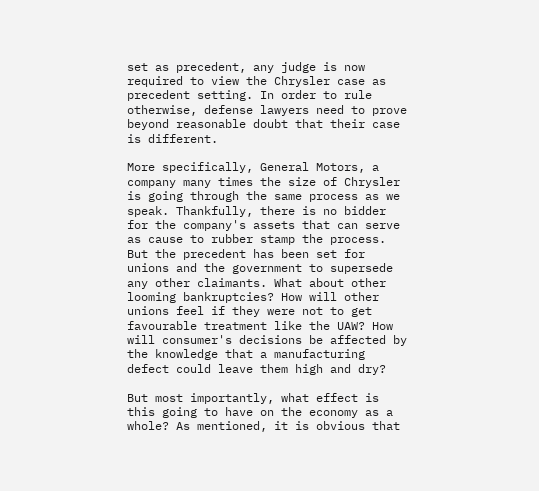set as precedent, any judge is now required to view the Chrysler case as precedent setting. In order to rule otherwise, defense lawyers need to prove beyond reasonable doubt that their case is different.

More specifically, General Motors, a company many times the size of Chrysler is going through the same process as we speak. Thankfully, there is no bidder for the company's assets that can serve as cause to rubber stamp the process. But the precedent has been set for unions and the government to supersede any other claimants. What about other looming bankruptcies? How will other unions feel if they were not to get favourable treatment like the UAW? How will consumer's decisions be affected by the knowledge that a manufacturing defect could leave them high and dry?

But most importantly, what effect is this going to have on the economy as a whole? As mentioned, it is obvious that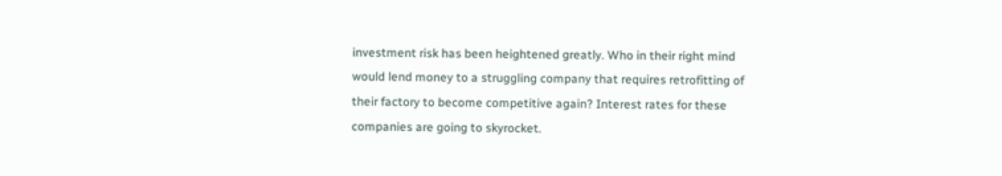investment risk has been heightened greatly. Who in their right mind would lend money to a struggling company that requires retrofitting of their factory to become competitive again? Interest rates for these companies are going to skyrocket.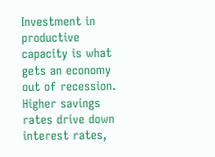Investment in productive capacity is what gets an economy out of recession. Higher savings rates drive down interest rates,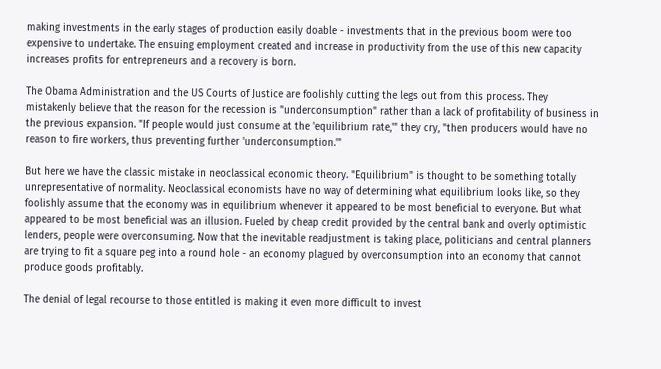making investments in the early stages of production easily doable - investments that in the previous boom were too expensive to undertake. The ensuing employment created and increase in productivity from the use of this new capacity increases profits for entrepreneurs and a recovery is born.

The Obama Administration and the US Courts of Justice are foolishly cutting the legs out from this process. They mistakenly believe that the reason for the recession is "underconsumption" rather than a lack of profitability of business in the previous expansion. "If people would just consume at the 'equilibrium rate,'" they cry, "then producers would have no reason to fire workers, thus preventing further 'underconsumption.'"

But here we have the classic mistake in neoclassical economic theory. "Equilibrium" is thought to be something totally unrepresentative of normality. Neoclassical economists have no way of determining what equilibrium looks like, so they foolishly assume that the economy was in equilibrium whenever it appeared to be most beneficial to everyone. But what appeared to be most beneficial was an illusion. Fueled by cheap credit provided by the central bank and overly optimistic lenders, people were overconsuming. Now that the inevitable readjustment is taking place, politicians and central planners are trying to fit a square peg into a round hole - an economy plagued by overconsumption into an economy that cannot produce goods profitably.

The denial of legal recourse to those entitled is making it even more difficult to invest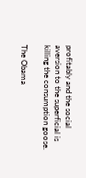profitably and the social aversion to the superficial is killing the consumption goose.

The Obama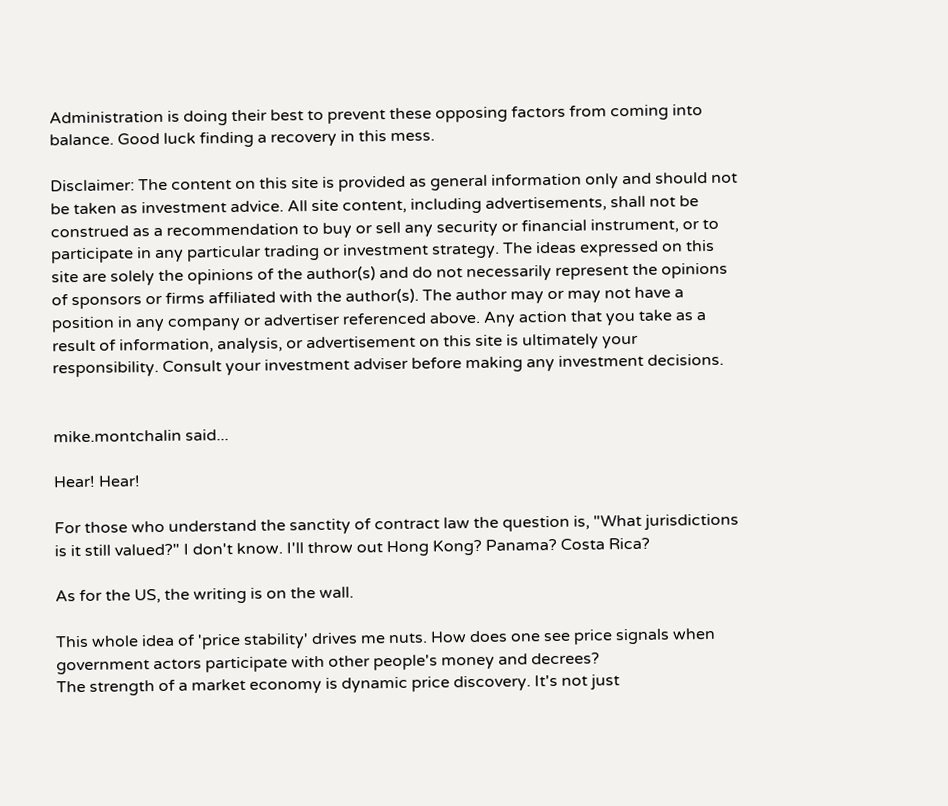Administration is doing their best to prevent these opposing factors from coming into balance. Good luck finding a recovery in this mess.

Disclaimer: The content on this site is provided as general information only and should not be taken as investment advice. All site content, including advertisements, shall not be construed as a recommendation to buy or sell any security or financial instrument, or to participate in any particular trading or investment strategy. The ideas expressed on this site are solely the opinions of the author(s) and do not necessarily represent the opinions of sponsors or firms affiliated with the author(s). The author may or may not have a position in any company or advertiser referenced above. Any action that you take as a result of information, analysis, or advertisement on this site is ultimately your responsibility. Consult your investment adviser before making any investment decisions.


mike.montchalin said...

Hear! Hear!

For those who understand the sanctity of contract law the question is, "What jurisdictions is it still valued?" I don't know. I'll throw out Hong Kong? Panama? Costa Rica?

As for the US, the writing is on the wall.

This whole idea of 'price stability' drives me nuts. How does one see price signals when government actors participate with other people's money and decrees?
The strength of a market economy is dynamic price discovery. It's not just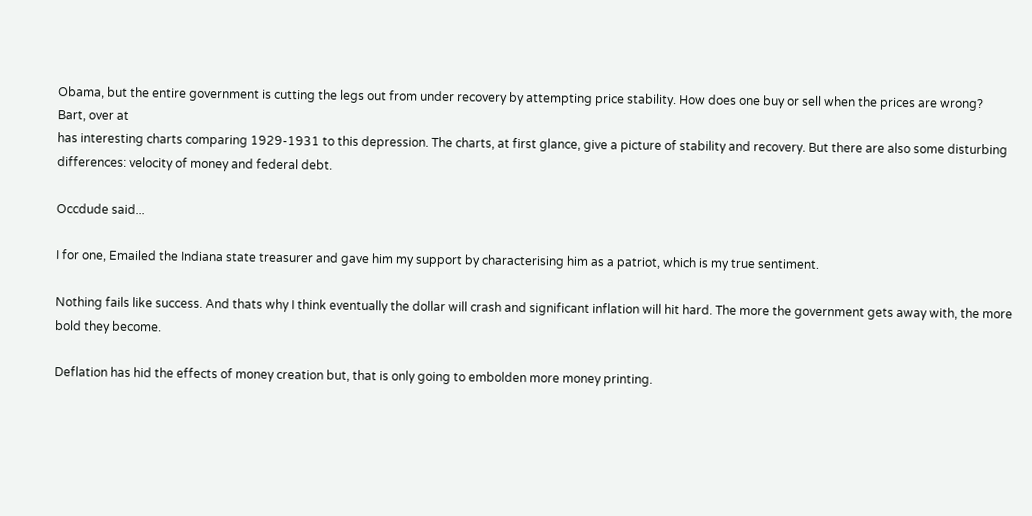Obama, but the entire government is cutting the legs out from under recovery by attempting price stability. How does one buy or sell when the prices are wrong?
Bart, over at
has interesting charts comparing 1929-1931 to this depression. The charts, at first glance, give a picture of stability and recovery. But there are also some disturbing differences: velocity of money and federal debt.

Occdude said...

I for one, Emailed the Indiana state treasurer and gave him my support by characterising him as a patriot, which is my true sentiment.

Nothing fails like success. And thats why I think eventually the dollar will crash and significant inflation will hit hard. The more the government gets away with, the more bold they become.

Deflation has hid the effects of money creation but, that is only going to embolden more money printing.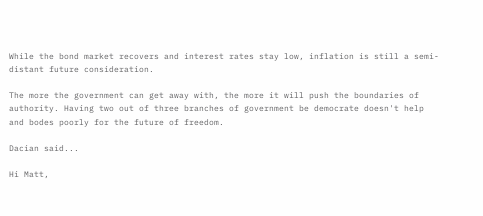While the bond market recovers and interest rates stay low, inflation is still a semi-distant future consideration.

The more the government can get away with, the more it will push the boundaries of authority. Having two out of three branches of government be democrate doesn't help and bodes poorly for the future of freedom.

Dacian said...

Hi Matt,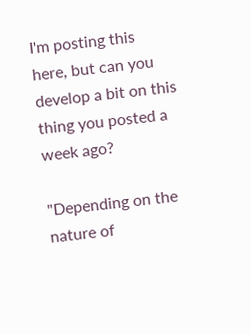I'm posting this here, but can you develop a bit on this thing you posted a week ago?

"Depending on the nature of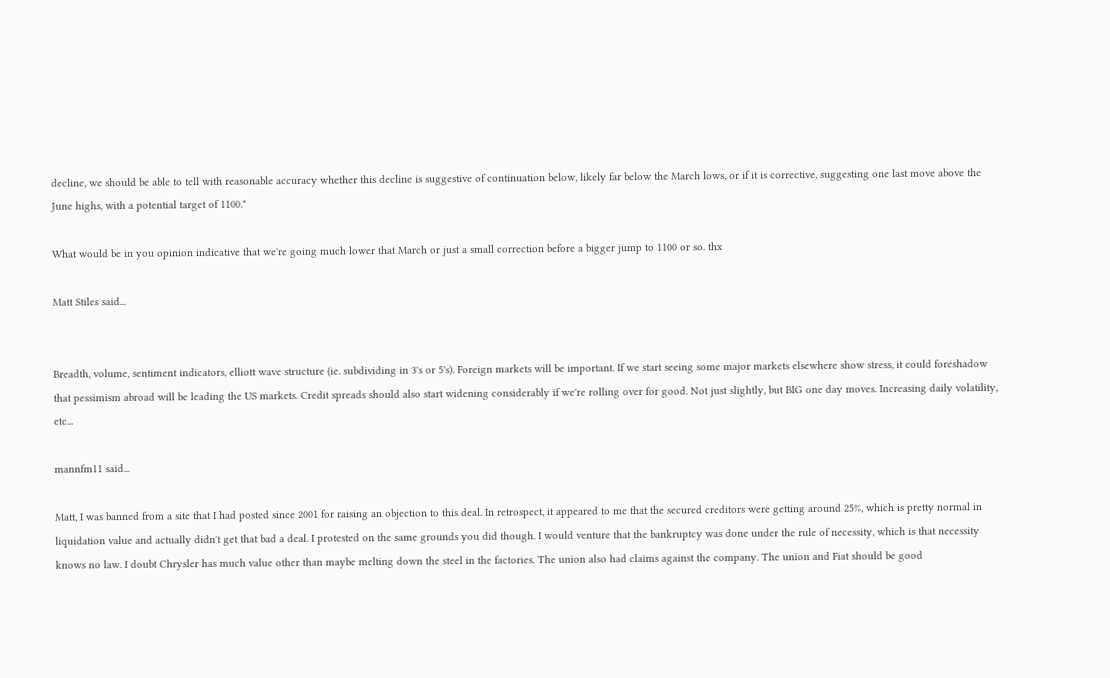decline, we should be able to tell with reasonable accuracy whether this decline is suggestive of continuation below, likely far below the March lows, or if it is corrective, suggesting one last move above the June highs, with a potential target of 1100."

What would be in you opinion indicative that we're going much lower that March or just a small correction before a bigger jump to 1100 or so. thx

Matt Stiles said...


Breadth, volume, sentiment indicators, elliott wave structure (ie. subdividing in 3's or 5's). Foreign markets will be important. If we start seeing some major markets elsewhere show stress, it could foreshadow that pessimism abroad will be leading the US markets. Credit spreads should also start widening considerably if we're rolling over for good. Not just slightly, but BIG one day moves. Increasing daily volatility, etc...

mannfm11 said...

Matt, I was banned from a site that I had posted since 2001 for raising an objection to this deal. In retrospect, it appeared to me that the secured creditors were getting around 25%, which is pretty normal in liquidation value and actually didn't get that bad a deal. I protested on the same grounds you did though. I would venture that the bankruptcy was done under the rule of necessity, which is that necessity knows no law. I doubt Chrysler has much value other than maybe melting down the steel in the factories. The union also had claims against the company. The union and Fiat should be good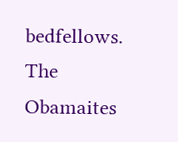bedfellows. The Obamaites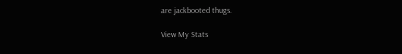are jackbooted thugs.

View My Stats